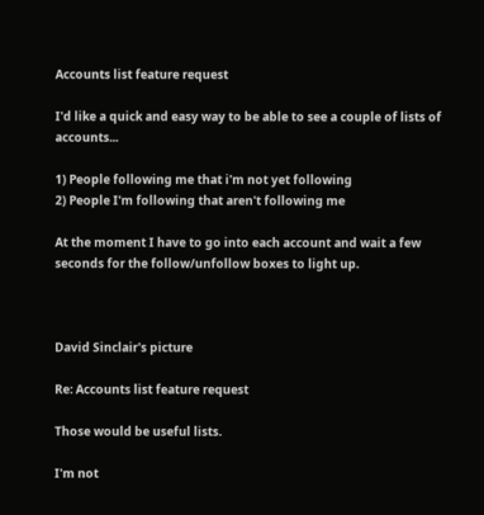Accounts list feature request

I'd like a quick and easy way to be able to see a couple of lists of accounts...

1) People following me that i'm not yet following
2) People I'm following that aren't following me

At the moment I have to go into each account and wait a few seconds for the follow/unfollow boxes to light up.



David Sinclair's picture

Re: Accounts list feature request

Those would be useful lists.

I'm not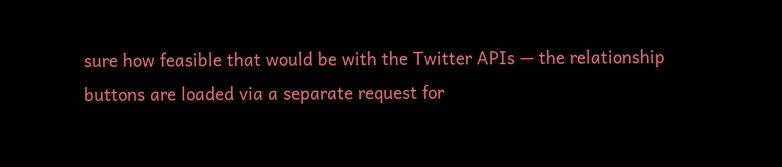sure how feasible that would be with the Twitter APIs — the relationship buttons are loaded via a separate request for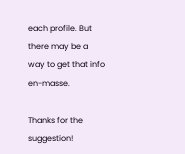each profile. But there may be a way to get that info en-masse.

Thanks for the suggestion!